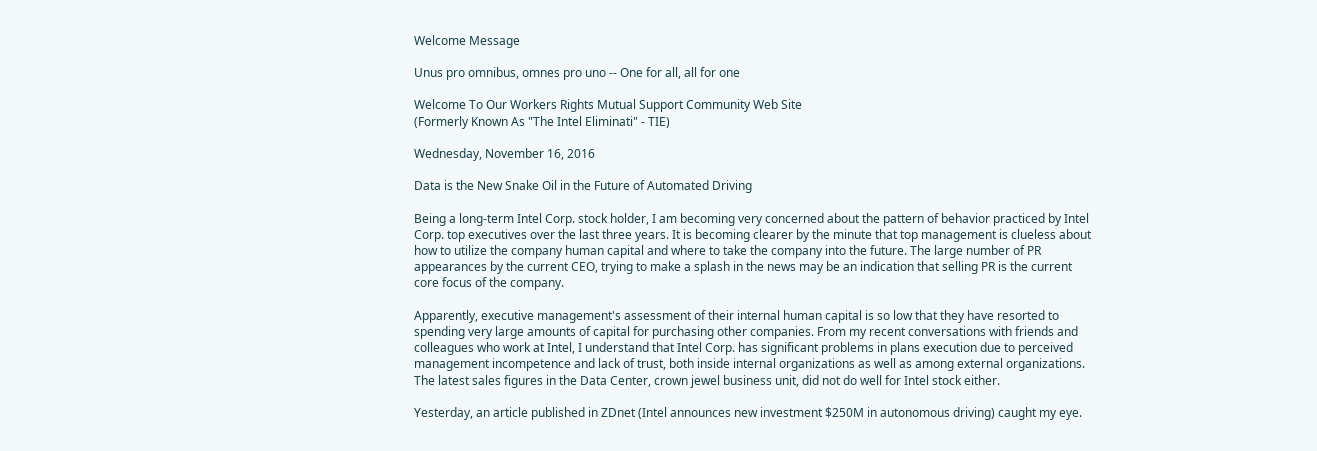Welcome Message

Unus pro omnibus, omnes pro uno -- One for all, all for one

Welcome To Our Workers Rights Mutual Support Community Web Site
(Formerly Known As "The Intel Eliminati" - TIE)

Wednesday, November 16, 2016

Data is the New Snake Oil in the Future of Automated Driving

Being a long-term Intel Corp. stock holder, I am becoming very concerned about the pattern of behavior practiced by Intel Corp. top executives over the last three years. It is becoming clearer by the minute that top management is clueless about how to utilize the company human capital and where to take the company into the future. The large number of PR appearances by the current CEO, trying to make a splash in the news may be an indication that selling PR is the current core focus of the company.

Apparently, executive management's assessment of their internal human capital is so low that they have resorted to spending very large amounts of capital for purchasing other companies. From my recent conversations with friends and colleagues who work at Intel, I understand that Intel Corp. has significant problems in plans execution due to perceived management incompetence and lack of trust, both inside internal organizations as well as among external organizations. The latest sales figures in the Data Center, crown jewel business unit, did not do well for Intel stock either.

Yesterday, an article published in ZDnet (Intel announces new investment $250M in autonomous driving) caught my eye.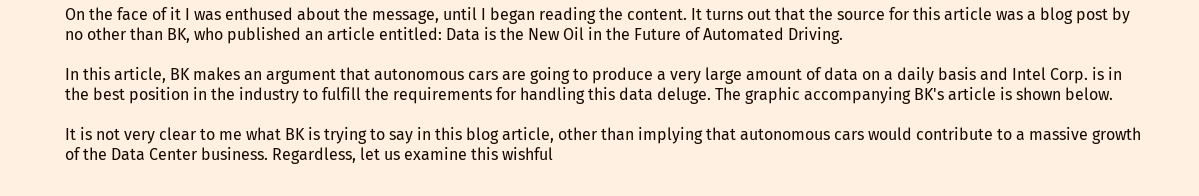On the face of it I was enthused about the message, until I began reading the content. It turns out that the source for this article was a blog post by no other than BK, who published an article entitled: Data is the New Oil in the Future of Automated Driving.

In this article, BK makes an argument that autonomous cars are going to produce a very large amount of data on a daily basis and Intel Corp. is in the best position in the industry to fulfill the requirements for handling this data deluge. The graphic accompanying BK's article is shown below.

It is not very clear to me what BK is trying to say in this blog article, other than implying that autonomous cars would contribute to a massive growth of the Data Center business. Regardless, let us examine this wishful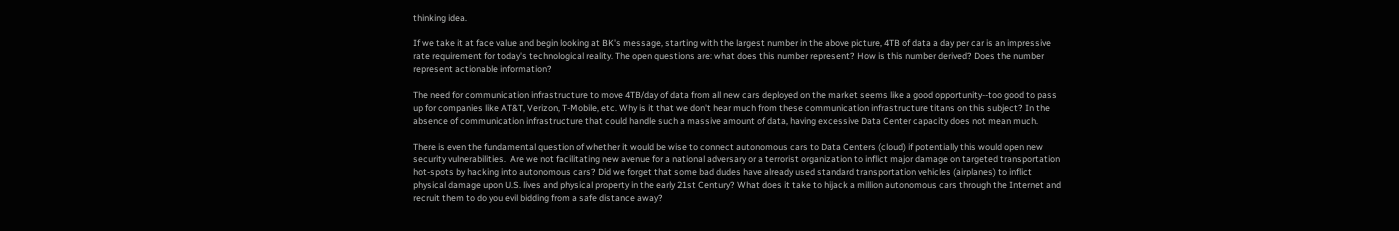thinking idea.

If we take it at face value and begin looking at BK's message, starting with the largest number in the above picture, 4TB of data a day per car is an impressive rate requirement for today's technological reality. The open questions are: what does this number represent? How is this number derived? Does the number represent actionable information?

The need for communication infrastructure to move 4TB/day of data from all new cars deployed on the market seems like a good opportunity--too good to pass up for companies like AT&T, Verizon, T-Mobile, etc. Why is it that we don't hear much from these communication infrastructure titans on this subject? In the absence of communication infrastructure that could handle such a massive amount of data, having excessive Data Center capacity does not mean much.

There is even the fundamental question of whether it would be wise to connect autonomous cars to Data Centers (cloud) if potentially this would open new security vulnerabilities.  Are we not facilitating new avenue for a national adversary or a terrorist organization to inflict major damage on targeted transportation hot-spots by hacking into autonomous cars? Did we forget that some bad dudes have already used standard transportation vehicles (airplanes) to inflict physical damage upon U.S. lives and physical property in the early 21st Century? What does it take to hijack a million autonomous cars through the Internet and recruit them to do you evil bidding from a safe distance away?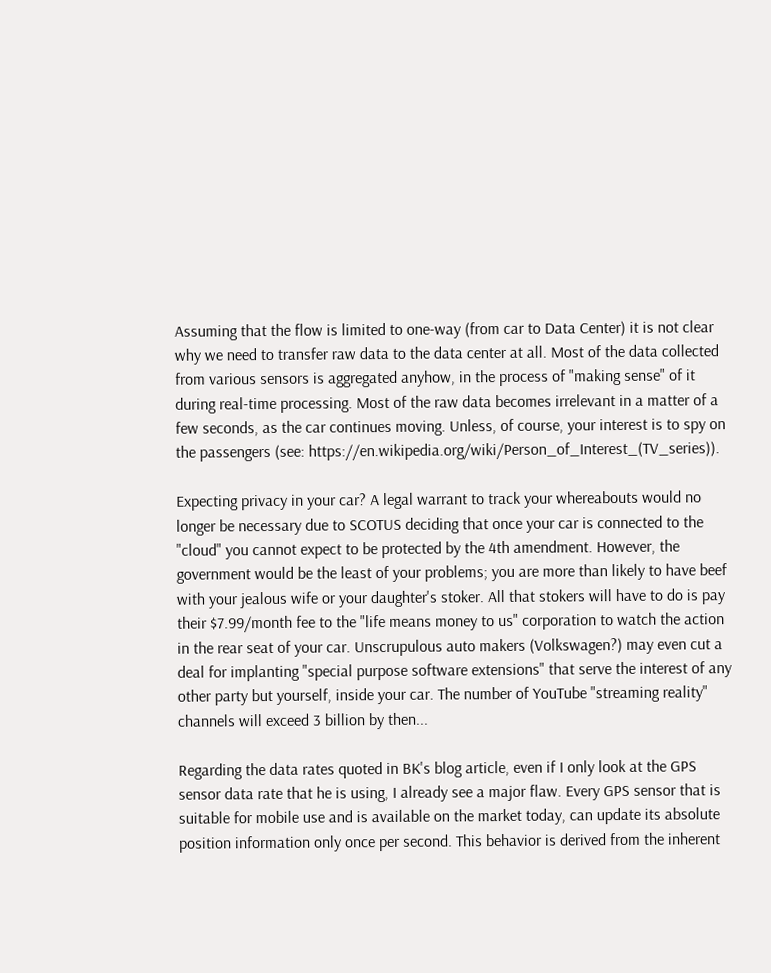Assuming that the flow is limited to one-way (from car to Data Center) it is not clear why we need to transfer raw data to the data center at all. Most of the data collected from various sensors is aggregated anyhow, in the process of "making sense" of it during real-time processing. Most of the raw data becomes irrelevant in a matter of a few seconds, as the car continues moving. Unless, of course, your interest is to spy on the passengers (see: https://en.wikipedia.org/wiki/Person_of_Interest_(TV_series)).

Expecting privacy in your car? A legal warrant to track your whereabouts would no longer be necessary due to SCOTUS deciding that once your car is connected to the "cloud" you cannot expect to be protected by the 4th amendment. However, the government would be the least of your problems; you are more than likely to have beef with your jealous wife or your daughter's stoker. All that stokers will have to do is pay their $7.99/month fee to the "life means money to us" corporation to watch the action in the rear seat of your car. Unscrupulous auto makers (Volkswagen?) may even cut a deal for implanting "special purpose software extensions" that serve the interest of any other party but yourself, inside your car. The number of YouTube "streaming reality" channels will exceed 3 billion by then...

Regarding the data rates quoted in BK's blog article, even if I only look at the GPS sensor data rate that he is using, I already see a major flaw. Every GPS sensor that is suitable for mobile use and is available on the market today, can update its absolute position information only once per second. This behavior is derived from the inherent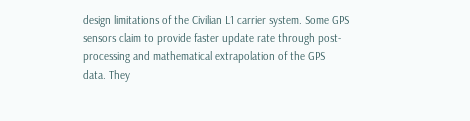design limitations of the Civilian L1 carrier system. Some GPS sensors claim to provide faster update rate through post-processing and mathematical extrapolation of the GPS data. They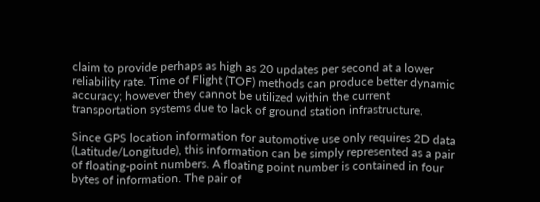claim to provide perhaps as high as 20 updates per second at a lower reliability rate. Time of Flight (TOF) methods can produce better dynamic accuracy; however they cannot be utilized within the current transportation systems due to lack of ground station infrastructure.

Since GPS location information for automotive use only requires 2D data (Latitude/Longitude), this information can be simply represented as a pair of floating-point numbers. A floating point number is contained in four bytes of information. The pair of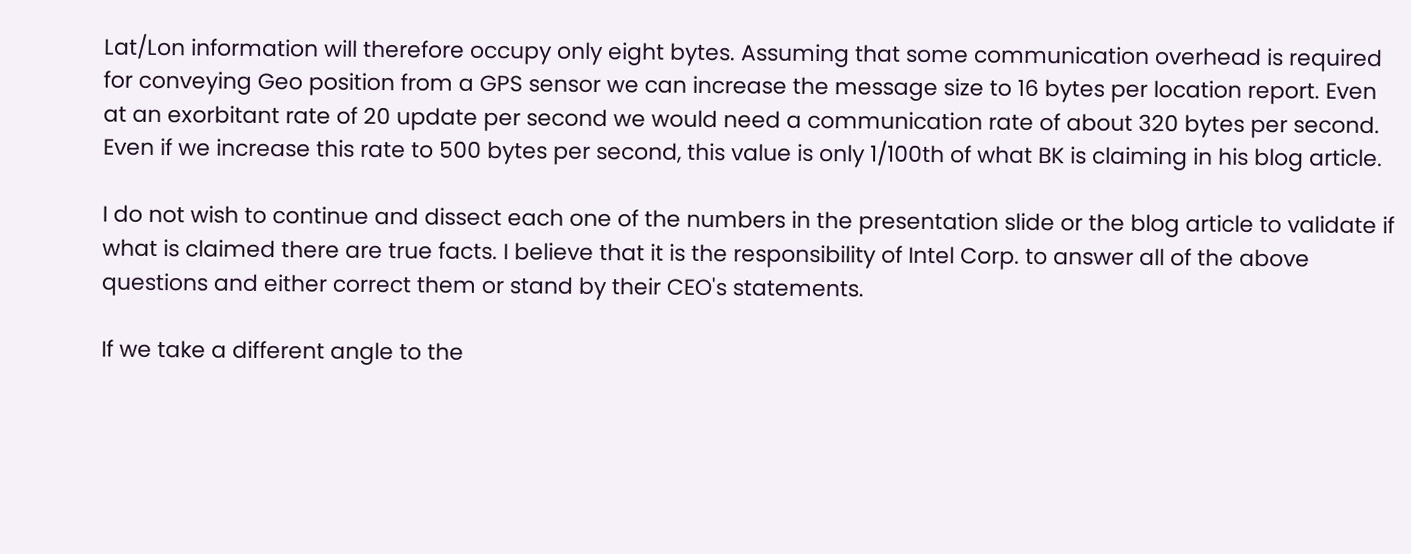Lat/Lon information will therefore occupy only eight bytes. Assuming that some communication overhead is required for conveying Geo position from a GPS sensor we can increase the message size to 16 bytes per location report. Even at an exorbitant rate of 20 update per second we would need a communication rate of about 320 bytes per second. Even if we increase this rate to 500 bytes per second, this value is only 1/100th of what BK is claiming in his blog article.

I do not wish to continue and dissect each one of the numbers in the presentation slide or the blog article to validate if what is claimed there are true facts. I believe that it is the responsibility of Intel Corp. to answer all of the above questions and either correct them or stand by their CEO's statements.

If we take a different angle to the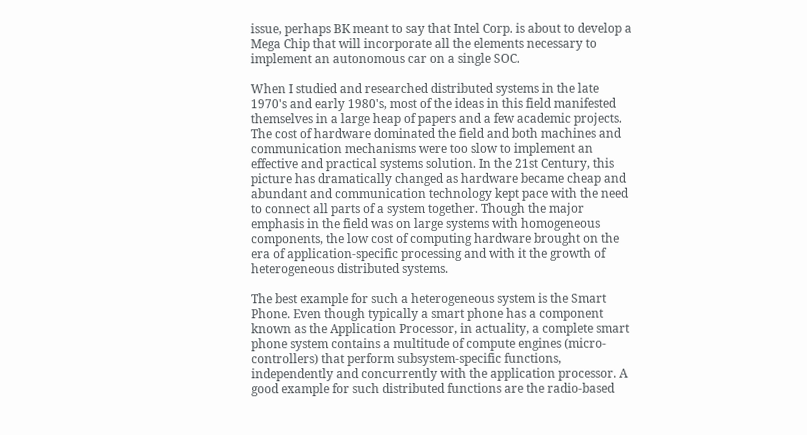issue, perhaps BK meant to say that Intel Corp. is about to develop a Mega Chip that will incorporate all the elements necessary to implement an autonomous car on a single SOC.

When I studied and researched distributed systems in the late 1970's and early 1980's, most of the ideas in this field manifested themselves in a large heap of papers and a few academic projects. The cost of hardware dominated the field and both machines and communication mechanisms were too slow to implement an effective and practical systems solution. In the 21st Century, this picture has dramatically changed as hardware became cheap and abundant and communication technology kept pace with the need to connect all parts of a system together. Though the major emphasis in the field was on large systems with homogeneous components, the low cost of computing hardware brought on the era of application-specific processing and with it the growth of heterogeneous distributed systems.

The best example for such a heterogeneous system is the Smart Phone. Even though typically a smart phone has a component known as the Application Processor, in actuality, a complete smart phone system contains a multitude of compute engines (micro-controllers) that perform subsystem-specific functions, independently and concurrently with the application processor. A good example for such distributed functions are the radio-based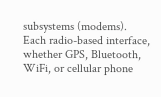subsystems (modems). Each radio-based interface, whether GPS, Bluetooth, WiFi, or cellular phone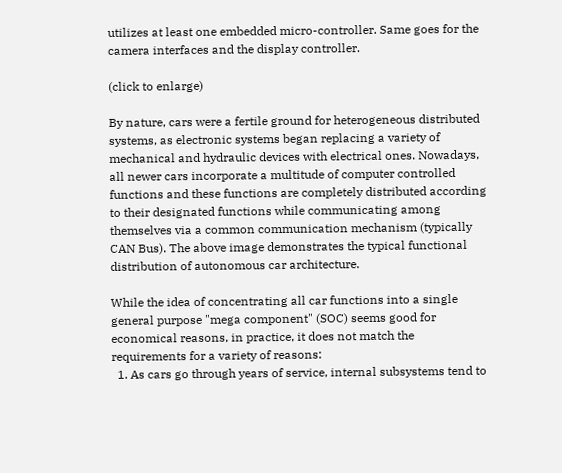utilizes at least one embedded micro-controller. Same goes for the camera interfaces and the display controller.

(click to enlarge)

By nature, cars were a fertile ground for heterogeneous distributed systems, as electronic systems began replacing a variety of mechanical and hydraulic devices with electrical ones. Nowadays, all newer cars incorporate a multitude of computer controlled functions and these functions are completely distributed according to their designated functions while communicating among themselves via a common communication mechanism (typically CAN Bus). The above image demonstrates the typical functional distribution of autonomous car architecture.

While the idea of concentrating all car functions into a single general purpose "mega component" (SOC) seems good for economical reasons, in practice, it does not match the requirements for a variety of reasons:
  1. As cars go through years of service, internal subsystems tend to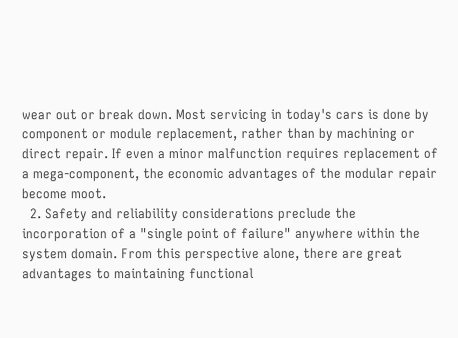wear out or break down. Most servicing in today's cars is done by component or module replacement, rather than by machining or direct repair. If even a minor malfunction requires replacement of a mega-component, the economic advantages of the modular repair become moot.
  2. Safety and reliability considerations preclude the incorporation of a "single point of failure" anywhere within the system domain. From this perspective alone, there are great advantages to maintaining functional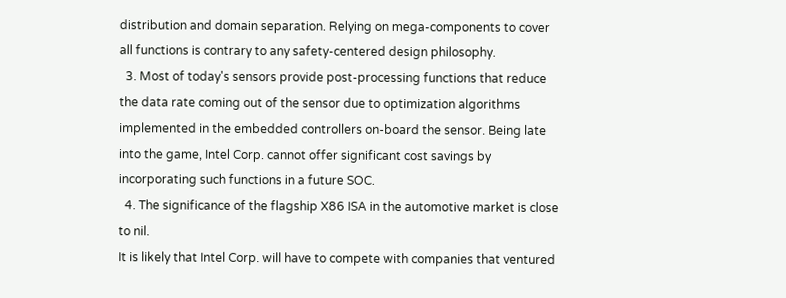distribution and domain separation. Relying on mega-components to cover all functions is contrary to any safety-centered design philosophy.
  3. Most of today's sensors provide post-processing functions that reduce the data rate coming out of the sensor due to optimization algorithms implemented in the embedded controllers on-board the sensor. Being late into the game, Intel Corp. cannot offer significant cost savings by incorporating such functions in a future SOC.
  4. The significance of the flagship X86 ISA in the automotive market is close to nil.
It is likely that Intel Corp. will have to compete with companies that ventured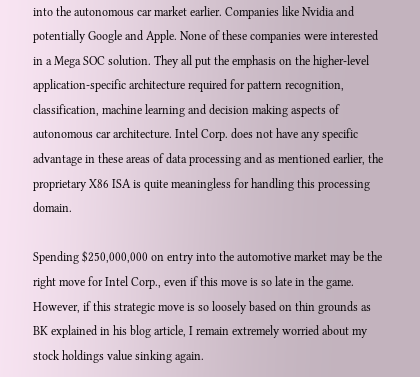into the autonomous car market earlier. Companies like Nvidia and potentially Google and Apple. None of these companies were interested in a Mega SOC solution. They all put the emphasis on the higher-level application-specific architecture required for pattern recognition, classification, machine learning and decision making aspects of autonomous car architecture. Intel Corp. does not have any specific advantage in these areas of data processing and as mentioned earlier, the proprietary X86 ISA is quite meaningless for handling this processing domain.

Spending $250,000,000 on entry into the automotive market may be the right move for Intel Corp., even if this move is so late in the game. However, if this strategic move is so loosely based on thin grounds as BK explained in his blog article, I remain extremely worried about my stock holdings value sinking again.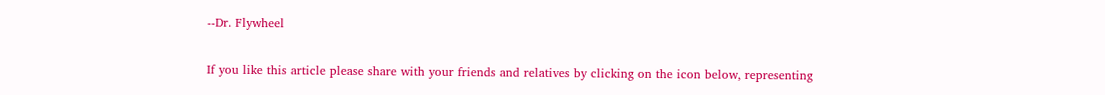--Dr. Flywheel

If you like this article please share with your friends and relatives by clicking on the icon below, representing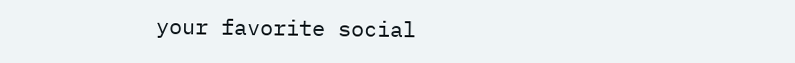your favorite social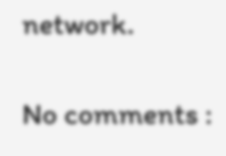network.

No comments :